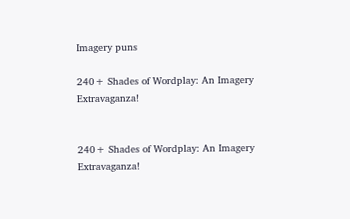Imagery puns

240+ Shades of Wordplay: An Imagery Extravaganza!


240+ Shades of Wordplay: An Imagery Extravaganza!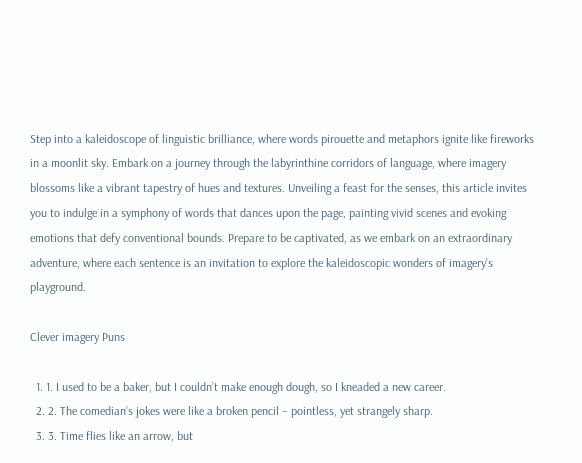Step into a kaleidoscope of linguistic brilliance, where words pirouette and metaphors ignite like fireworks in a moonlit sky. Embark on a journey through the labyrinthine corridors of language, where imagery blossoms like a vibrant tapestry of hues and textures. Unveiling a feast for the senses, this article invites you to indulge in a symphony of words that dances upon the page, painting vivid scenes and evoking emotions that defy conventional bounds. Prepare to be captivated, as we embark on an extraordinary adventure, where each sentence is an invitation to explore the kaleidoscopic wonders of imagery’s playground.

Clever imagery Puns

  1. 1. I used to be a baker, but I couldn’t make enough dough, so I kneaded a new career.
  2. 2. The comedian’s jokes were like a broken pencil – pointless, yet strangely sharp.
  3. 3. Time flies like an arrow, but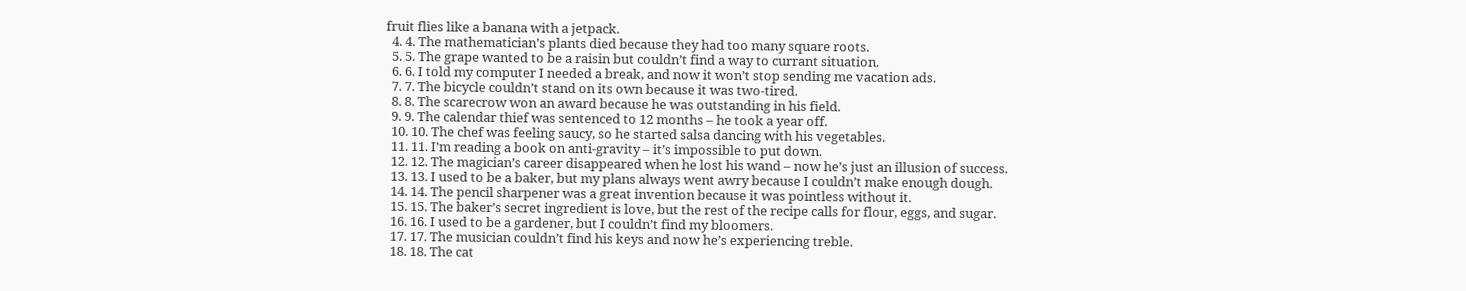fruit flies like a banana with a jetpack.
  4. 4. The mathematician’s plants died because they had too many square roots.
  5. 5. The grape wanted to be a raisin but couldn’t find a way to currant situation.
  6. 6. I told my computer I needed a break, and now it won’t stop sending me vacation ads.
  7. 7. The bicycle couldn’t stand on its own because it was two-tired.
  8. 8. The scarecrow won an award because he was outstanding in his field.
  9. 9. The calendar thief was sentenced to 12 months – he took a year off.
  10. 10. The chef was feeling saucy, so he started salsa dancing with his vegetables.
  11. 11. I’m reading a book on anti-gravity – it’s impossible to put down.
  12. 12. The magician’s career disappeared when he lost his wand – now he’s just an illusion of success.
  13. 13. I used to be a baker, but my plans always went awry because I couldn’t make enough dough.
  14. 14. The pencil sharpener was a great invention because it was pointless without it.
  15. 15. The baker’s secret ingredient is love, but the rest of the recipe calls for flour, eggs, and sugar.
  16. 16. I used to be a gardener, but I couldn’t find my bloomers.
  17. 17. The musician couldn’t find his keys and now he’s experiencing treble.
  18. 18. The cat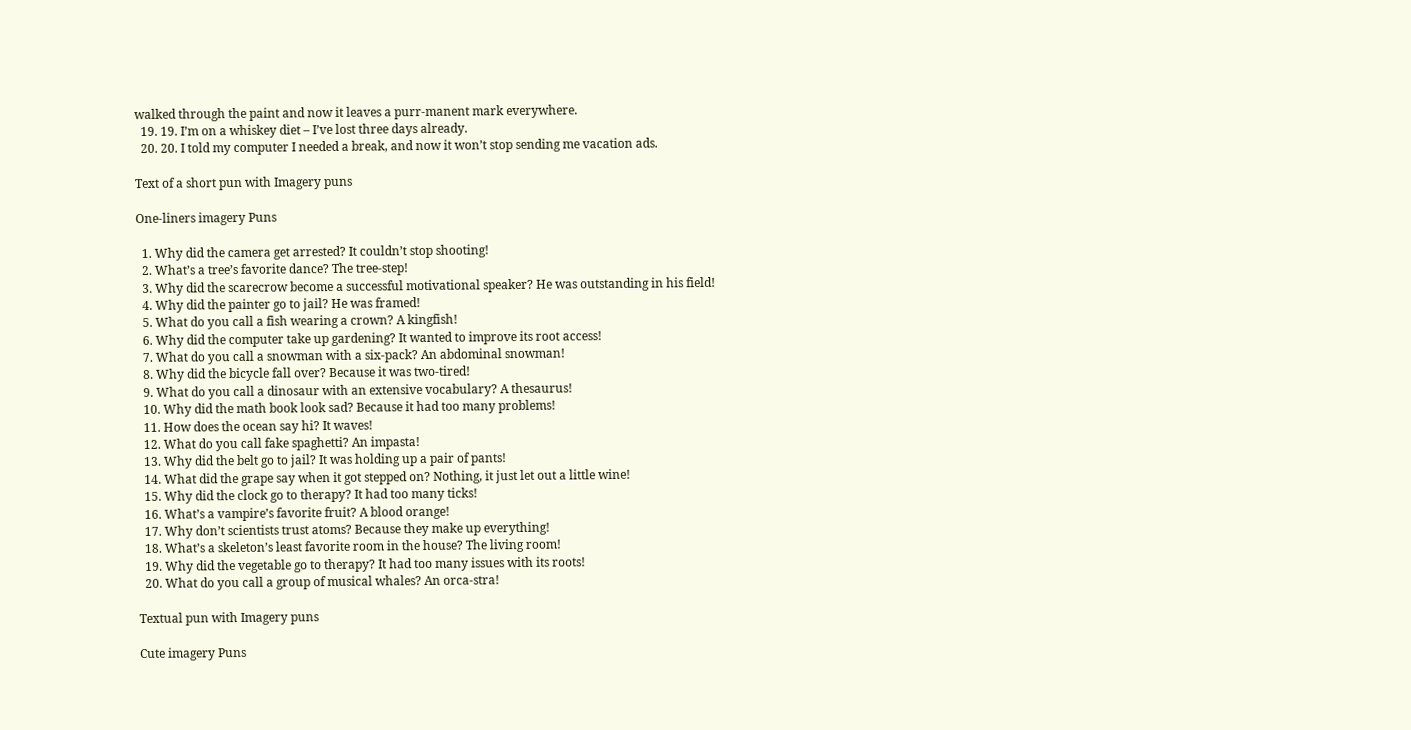walked through the paint and now it leaves a purr-manent mark everywhere.
  19. 19. I’m on a whiskey diet – I’ve lost three days already.
  20. 20. I told my computer I needed a break, and now it won’t stop sending me vacation ads.

Text of a short pun with Imagery puns

One-liners imagery Puns

  1. Why did the camera get arrested? It couldn’t stop shooting!
  2. What’s a tree’s favorite dance? The tree-step!
  3. Why did the scarecrow become a successful motivational speaker? He was outstanding in his field!
  4. Why did the painter go to jail? He was framed!
  5. What do you call a fish wearing a crown? A kingfish!
  6. Why did the computer take up gardening? It wanted to improve its root access!
  7. What do you call a snowman with a six-pack? An abdominal snowman!
  8. Why did the bicycle fall over? Because it was two-tired!
  9. What do you call a dinosaur with an extensive vocabulary? A thesaurus!
  10. Why did the math book look sad? Because it had too many problems!
  11. How does the ocean say hi? It waves!
  12. What do you call fake spaghetti? An impasta!
  13. Why did the belt go to jail? It was holding up a pair of pants!
  14. What did the grape say when it got stepped on? Nothing, it just let out a little wine!
  15. Why did the clock go to therapy? It had too many ticks!
  16. What’s a vampire’s favorite fruit? A blood orange!
  17. Why don’t scientists trust atoms? Because they make up everything!
  18. What’s a skeleton’s least favorite room in the house? The living room!
  19. Why did the vegetable go to therapy? It had too many issues with its roots!
  20. What do you call a group of musical whales? An orca-stra!

Textual pun with Imagery puns

Cute imagery Puns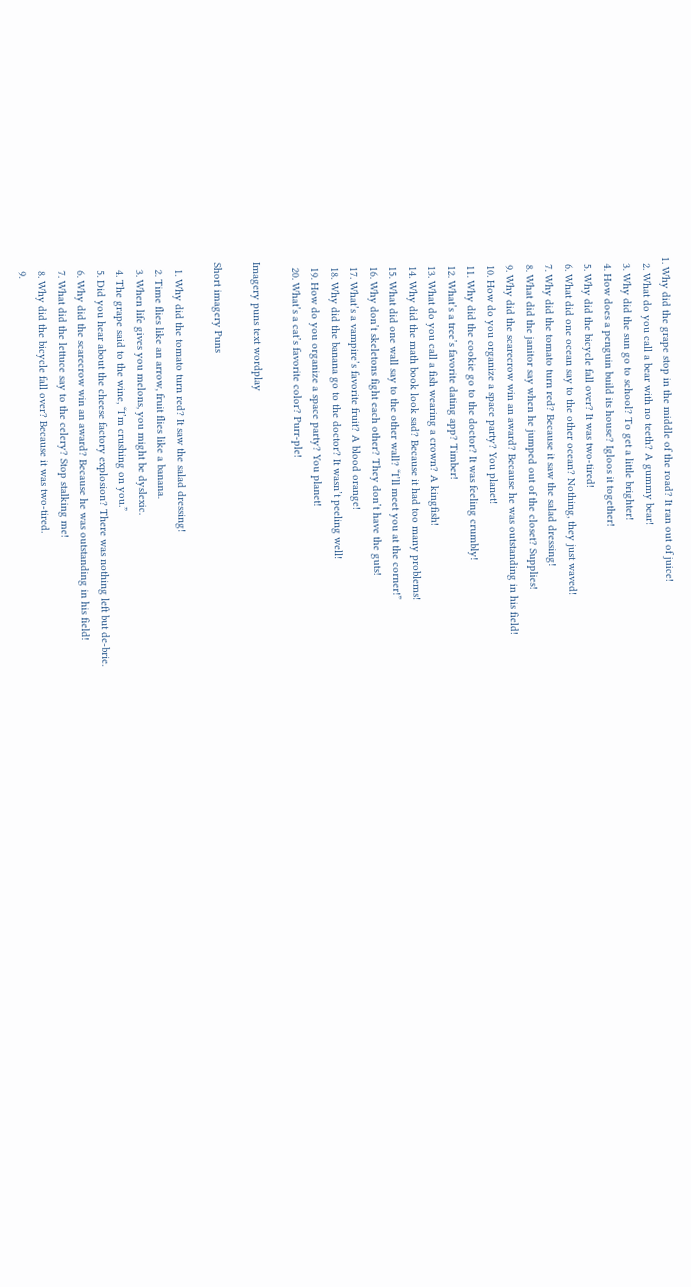1. Why did the grape stop in the middle of the road? It ran out of juice!
  2. What do you call a bear with no teeth? A gummy bear!
  3. Why did the sun go to school? To get a little brighter!
  4. How does a penguin build its house? Igloos it together!
  5. Why did the bicycle fall over? It was two-tired!
  6. What did one ocean say to the other ocean? Nothing, they just waved!
  7. Why did the tomato turn red? Because it saw the salad dressing!
  8. What did the janitor say when he jumped out of the closet? Supplies!
  9. Why did the scarecrow win an award? Because he was outstanding in his field!
  10. How do you organize a space party? You planet!
  11. Why did the cookie go to the doctor? It was feeling crumbly!
  12. What’s a tree’s favorite dating app? Timber!
  13. What do you call a fish wearing a crown? A kingfish!
  14. Why did the math book look sad? Because it had too many problems!
  15. What did one wall say to the other wall? “I’ll meet you at the corner!”
  16. Why don’t skeletons fight each other? They don’t have the guts!
  17. What’s a vampire’s favorite fruit? A blood orange!
  18. Why did the banana go to the doctor? It wasn’t peeling well!
  19. How do you organize a space party? You planet!
  20. What’s a cat’s favorite color? Purr-ple!

Imagery puns text wordplay

Short imagery Puns

  1. Why did the tomato turn red? It saw the salad dressing!
  2. Time flies like an arrow, fruit flies like a banana.
  3. When life gives you melons, you might be dyslexic.
  4. The grape said to the wine, “I’m crushing on you.”
  5. Did you hear about the cheese factory explosion? There was nothing left but de-brie.
  6. Why did the scarecrow win an award? Because he was outstanding in his field!
  7. What did the lettuce say to the celery? Stop stalking me!
  8. Why did the bicycle fall over? Because it was two-tired.
  9.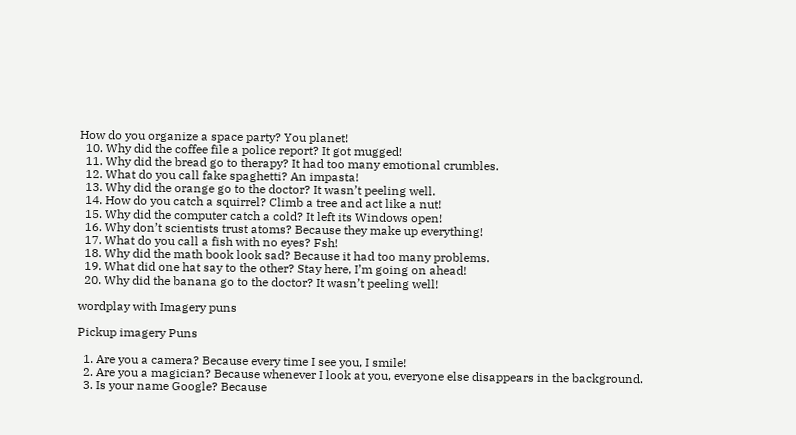How do you organize a space party? You planet!
  10. Why did the coffee file a police report? It got mugged!
  11. Why did the bread go to therapy? It had too many emotional crumbles.
  12. What do you call fake spaghetti? An impasta!
  13. Why did the orange go to the doctor? It wasn’t peeling well.
  14. How do you catch a squirrel? Climb a tree and act like a nut!
  15. Why did the computer catch a cold? It left its Windows open!
  16. Why don’t scientists trust atoms? Because they make up everything!
  17. What do you call a fish with no eyes? Fsh!
  18. Why did the math book look sad? Because it had too many problems.
  19. What did one hat say to the other? Stay here, I’m going on ahead!
  20. Why did the banana go to the doctor? It wasn’t peeling well!

wordplay with Imagery puns

Pickup imagery Puns

  1. Are you a camera? Because every time I see you, I smile!
  2. Are you a magician? Because whenever I look at you, everyone else disappears in the background.
  3. Is your name Google? Because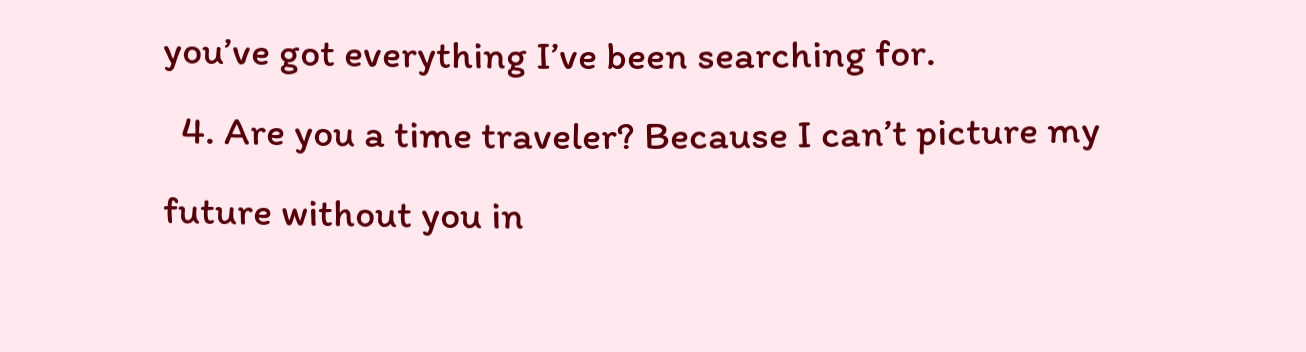you’ve got everything I’ve been searching for.
  4. Are you a time traveler? Because I can’t picture my future without you in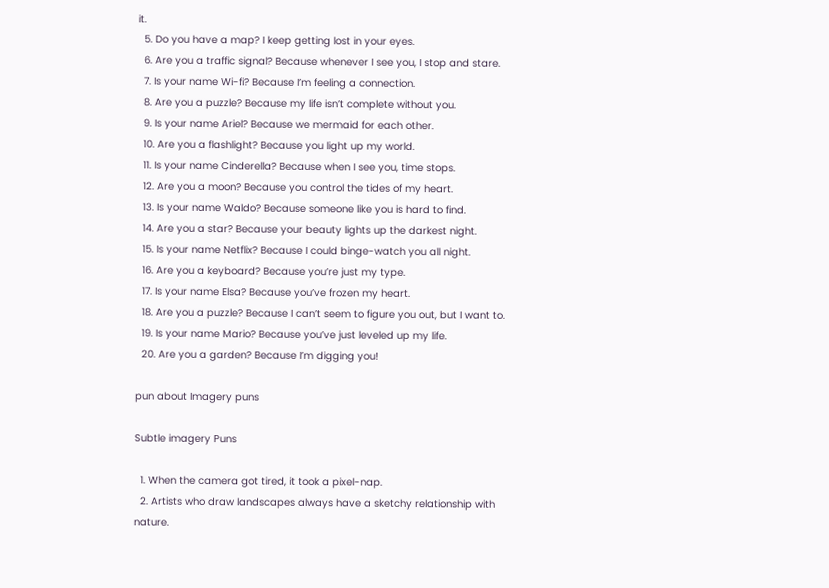it.
  5. Do you have a map? I keep getting lost in your eyes.
  6. Are you a traffic signal? Because whenever I see you, I stop and stare.
  7. Is your name Wi-fi? Because I’m feeling a connection.
  8. Are you a puzzle? Because my life isn’t complete without you.
  9. Is your name Ariel? Because we mermaid for each other.
  10. Are you a flashlight? Because you light up my world.
  11. Is your name Cinderella? Because when I see you, time stops.
  12. Are you a moon? Because you control the tides of my heart.
  13. Is your name Waldo? Because someone like you is hard to find.
  14. Are you a star? Because your beauty lights up the darkest night.
  15. Is your name Netflix? Because I could binge-watch you all night.
  16. Are you a keyboard? Because you’re just my type.
  17. Is your name Elsa? Because you’ve frozen my heart.
  18. Are you a puzzle? Because I can’t seem to figure you out, but I want to.
  19. Is your name Mario? Because you’ve just leveled up my life.
  20. Are you a garden? Because I’m digging you!

pun about Imagery puns

Subtle imagery Puns

  1. When the camera got tired, it took a pixel-nap.
  2. Artists who draw landscapes always have a sketchy relationship with nature.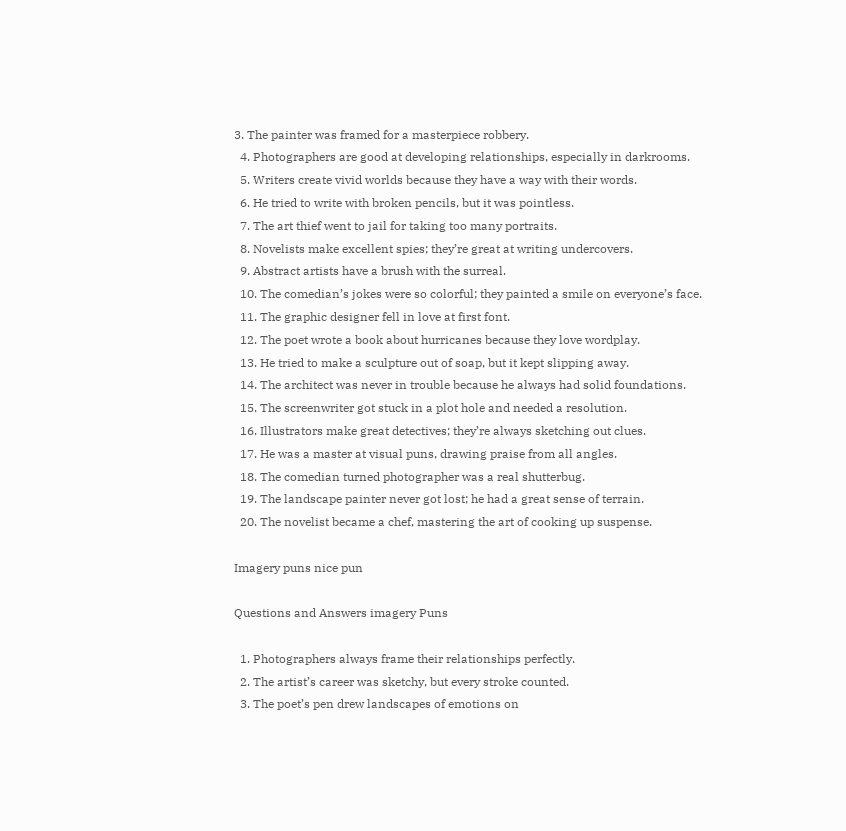3. The painter was framed for a masterpiece robbery.
  4. Photographers are good at developing relationships, especially in darkrooms.
  5. Writers create vivid worlds because they have a way with their words.
  6. He tried to write with broken pencils, but it was pointless.
  7. The art thief went to jail for taking too many portraits.
  8. Novelists make excellent spies; they’re great at writing undercovers.
  9. Abstract artists have a brush with the surreal.
  10. The comedian’s jokes were so colorful; they painted a smile on everyone’s face.
  11. The graphic designer fell in love at first font.
  12. The poet wrote a book about hurricanes because they love wordplay.
  13. He tried to make a sculpture out of soap, but it kept slipping away.
  14. The architect was never in trouble because he always had solid foundations.
  15. The screenwriter got stuck in a plot hole and needed a resolution.
  16. Illustrators make great detectives; they’re always sketching out clues.
  17. He was a master at visual puns, drawing praise from all angles.
  18. The comedian turned photographer was a real shutterbug.
  19. The landscape painter never got lost; he had a great sense of terrain.
  20. The novelist became a chef, mastering the art of cooking up suspense.

Imagery puns nice pun

Questions and Answers imagery Puns

  1. Photographers always frame their relationships perfectly.
  2. The artist’s career was sketchy, but every stroke counted.
  3. The poet’s pen drew landscapes of emotions on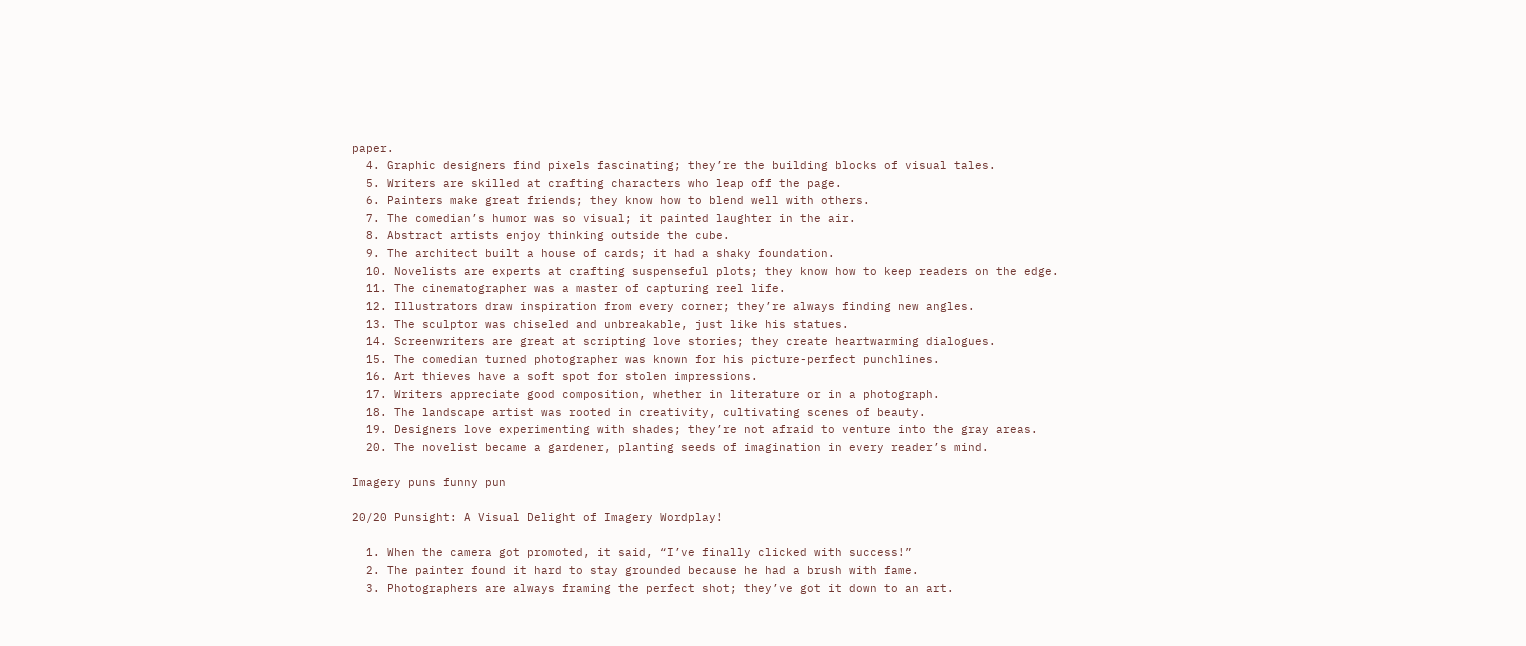paper.
  4. Graphic designers find pixels fascinating; they’re the building blocks of visual tales.
  5. Writers are skilled at crafting characters who leap off the page.
  6. Painters make great friends; they know how to blend well with others.
  7. The comedian’s humor was so visual; it painted laughter in the air.
  8. Abstract artists enjoy thinking outside the cube.
  9. The architect built a house of cards; it had a shaky foundation.
  10. Novelists are experts at crafting suspenseful plots; they know how to keep readers on the edge.
  11. The cinematographer was a master of capturing reel life.
  12. Illustrators draw inspiration from every corner; they’re always finding new angles.
  13. The sculptor was chiseled and unbreakable, just like his statues.
  14. Screenwriters are great at scripting love stories; they create heartwarming dialogues.
  15. The comedian turned photographer was known for his picture-perfect punchlines.
  16. Art thieves have a soft spot for stolen impressions.
  17. Writers appreciate good composition, whether in literature or in a photograph.
  18. The landscape artist was rooted in creativity, cultivating scenes of beauty.
  19. Designers love experimenting with shades; they’re not afraid to venture into the gray areas.
  20. The novelist became a gardener, planting seeds of imagination in every reader’s mind.

Imagery puns funny pun

20/20 Punsight: A Visual Delight of Imagery Wordplay!

  1. When the camera got promoted, it said, “I’ve finally clicked with success!”
  2. The painter found it hard to stay grounded because he had a brush with fame.
  3. Photographers are always framing the perfect shot; they’ve got it down to an art.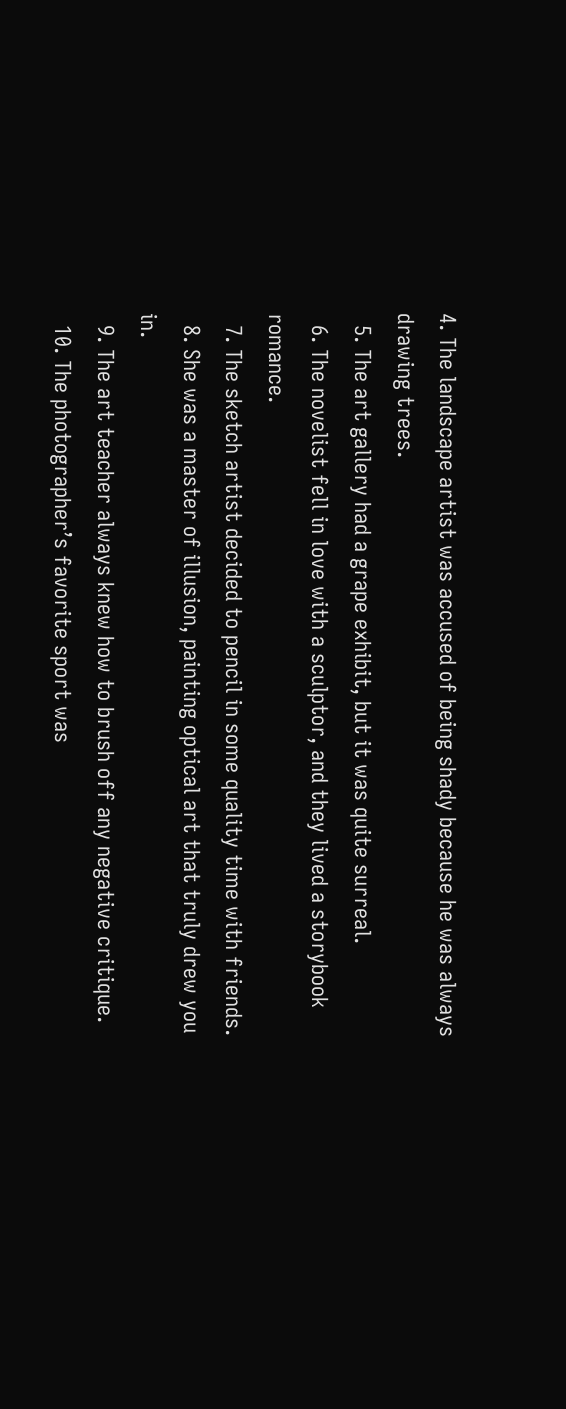4. The landscape artist was accused of being shady because he was always drawing trees.
  5. The art gallery had a grape exhibit, but it was quite surreal.
  6. The novelist fell in love with a sculptor, and they lived a storybook romance.
  7. The sketch artist decided to pencil in some quality time with friends.
  8. She was a master of illusion, painting optical art that truly drew you in.
  9. The art teacher always knew how to brush off any negative critique.
  10. The photographer’s favorite sport was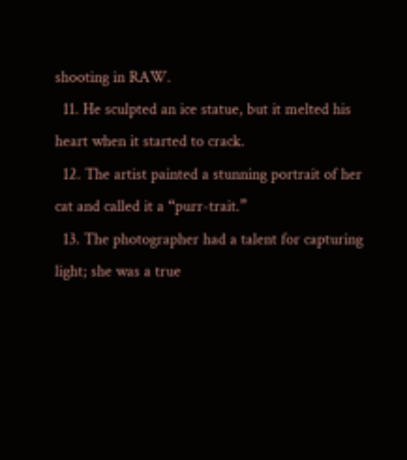shooting in RAW.
  11. He sculpted an ice statue, but it melted his heart when it started to crack.
  12. The artist painted a stunning portrait of her cat and called it a “purr-trait.”
  13. The photographer had a talent for capturing light; she was a true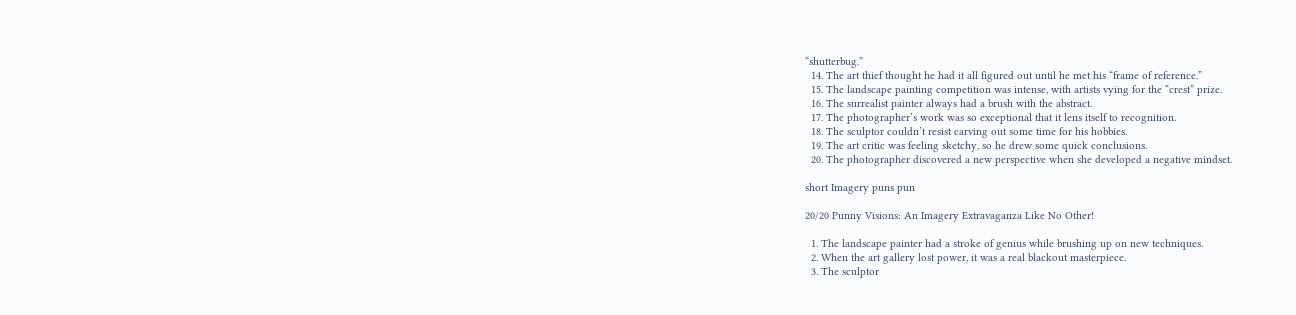“shutterbug.”
  14. The art thief thought he had it all figured out until he met his “frame of reference.”
  15. The landscape painting competition was intense, with artists vying for the “crest” prize.
  16. The surrealist painter always had a brush with the abstract.
  17. The photographer’s work was so exceptional that it lens itself to recognition.
  18. The sculptor couldn’t resist carving out some time for his hobbies.
  19. The art critic was feeling sketchy, so he drew some quick conclusions.
  20. The photographer discovered a new perspective when she developed a negative mindset.

short Imagery puns pun

20/20 Punny Visions: An Imagery Extravaganza Like No Other!

  1. The landscape painter had a stroke of genius while brushing up on new techniques.
  2. When the art gallery lost power, it was a real blackout masterpiece.
  3. The sculptor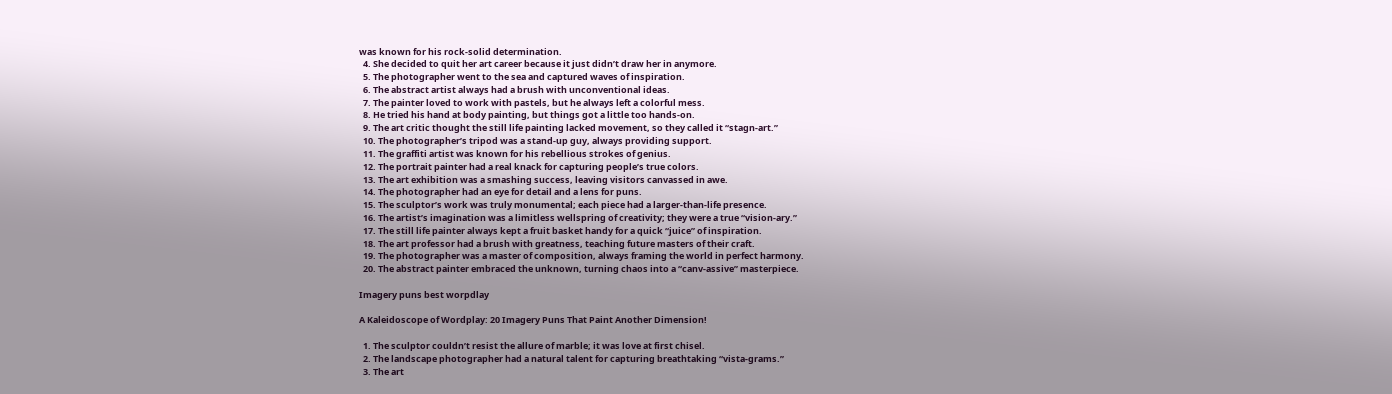was known for his rock-solid determination.
  4. She decided to quit her art career because it just didn’t draw her in anymore.
  5. The photographer went to the sea and captured waves of inspiration.
  6. The abstract artist always had a brush with unconventional ideas.
  7. The painter loved to work with pastels, but he always left a colorful mess.
  8. He tried his hand at body painting, but things got a little too hands-on.
  9. The art critic thought the still life painting lacked movement, so they called it “stagn-art.”
  10. The photographer’s tripod was a stand-up guy, always providing support.
  11. The graffiti artist was known for his rebellious strokes of genius.
  12. The portrait painter had a real knack for capturing people’s true colors.
  13. The art exhibition was a smashing success, leaving visitors canvassed in awe.
  14. The photographer had an eye for detail and a lens for puns.
  15. The sculptor’s work was truly monumental; each piece had a larger-than-life presence.
  16. The artist’s imagination was a limitless wellspring of creativity; they were a true “vision-ary.”
  17. The still life painter always kept a fruit basket handy for a quick “juice” of inspiration.
  18. The art professor had a brush with greatness, teaching future masters of their craft.
  19. The photographer was a master of composition, always framing the world in perfect harmony.
  20. The abstract painter embraced the unknown, turning chaos into a “canv-assive” masterpiece.

Imagery puns best worpdlay

A Kaleidoscope of Wordplay: 20 Imagery Puns That Paint Another Dimension!

  1. The sculptor couldn’t resist the allure of marble; it was love at first chisel.
  2. The landscape photographer had a natural talent for capturing breathtaking “vista-grams.”
  3. The art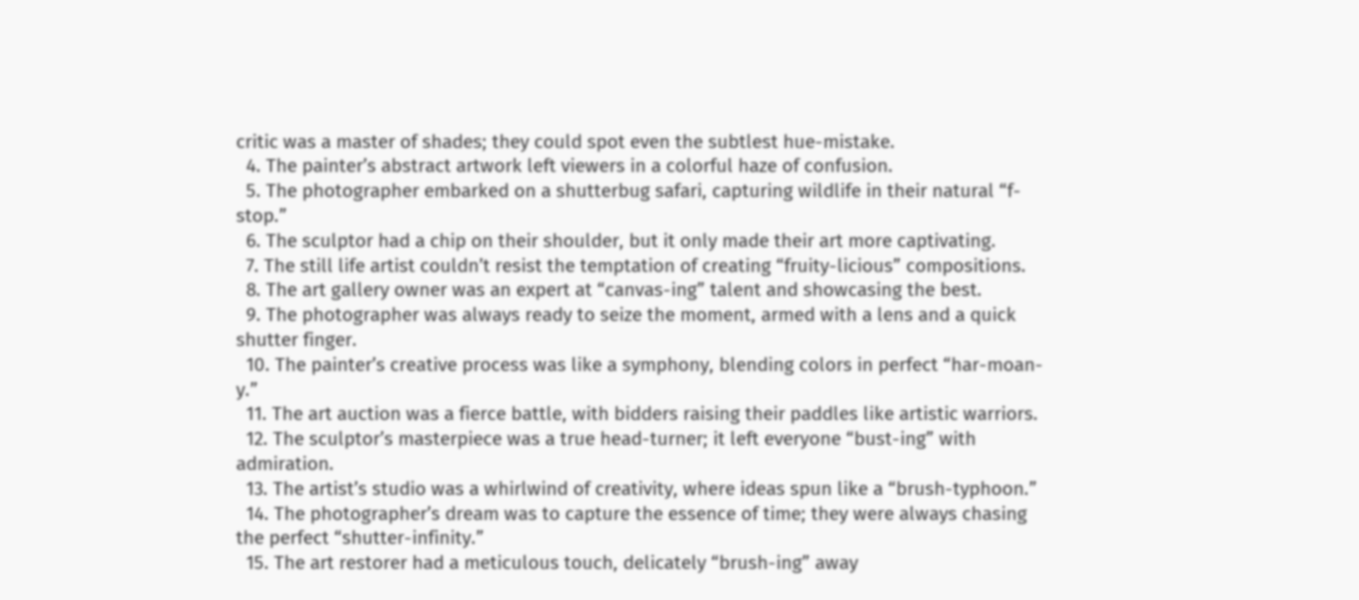critic was a master of shades; they could spot even the subtlest hue-mistake.
  4. The painter’s abstract artwork left viewers in a colorful haze of confusion.
  5. The photographer embarked on a shutterbug safari, capturing wildlife in their natural “f-stop.”
  6. The sculptor had a chip on their shoulder, but it only made their art more captivating.
  7. The still life artist couldn’t resist the temptation of creating “fruity-licious” compositions.
  8. The art gallery owner was an expert at “canvas-ing” talent and showcasing the best.
  9. The photographer was always ready to seize the moment, armed with a lens and a quick shutter finger.
  10. The painter’s creative process was like a symphony, blending colors in perfect “har-moan-y.”
  11. The art auction was a fierce battle, with bidders raising their paddles like artistic warriors.
  12. The sculptor’s masterpiece was a true head-turner; it left everyone “bust-ing” with admiration.
  13. The artist’s studio was a whirlwind of creativity, where ideas spun like a “brush-typhoon.”
  14. The photographer’s dream was to capture the essence of time; they were always chasing the perfect “shutter-infinity.”
  15. The art restorer had a meticulous touch, delicately “brush-ing” away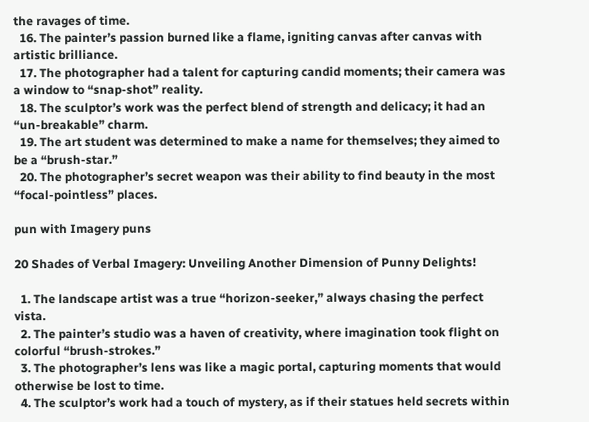the ravages of time.
  16. The painter’s passion burned like a flame, igniting canvas after canvas with artistic brilliance.
  17. The photographer had a talent for capturing candid moments; their camera was a window to “snap-shot” reality.
  18. The sculptor’s work was the perfect blend of strength and delicacy; it had an “un-breakable” charm.
  19. The art student was determined to make a name for themselves; they aimed to be a “brush-star.”
  20. The photographer’s secret weapon was their ability to find beauty in the most “focal-pointless” places.

pun with Imagery puns

20 Shades of Verbal Imagery: Unveiling Another Dimension of Punny Delights!

  1. The landscape artist was a true “horizon-seeker,” always chasing the perfect vista.
  2. The painter’s studio was a haven of creativity, where imagination took flight on colorful “brush-strokes.”
  3. The photographer’s lens was like a magic portal, capturing moments that would otherwise be lost to time.
  4. The sculptor’s work had a touch of mystery, as if their statues held secrets within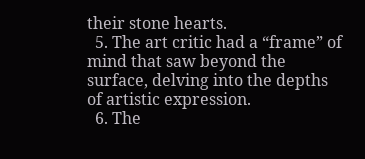their stone hearts.
  5. The art critic had a “frame” of mind that saw beyond the surface, delving into the depths of artistic expression.
  6. The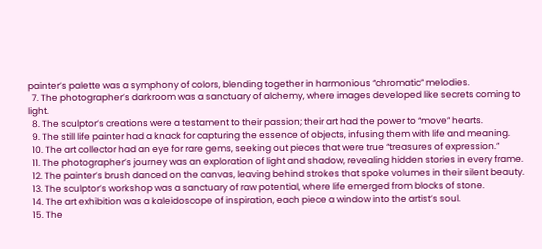painter’s palette was a symphony of colors, blending together in harmonious “chromatic” melodies.
  7. The photographer’s darkroom was a sanctuary of alchemy, where images developed like secrets coming to light.
  8. The sculptor’s creations were a testament to their passion; their art had the power to “move” hearts.
  9. The still life painter had a knack for capturing the essence of objects, infusing them with life and meaning.
  10. The art collector had an eye for rare gems, seeking out pieces that were true “treasures of expression.”
  11. The photographer’s journey was an exploration of light and shadow, revealing hidden stories in every frame.
  12. The painter’s brush danced on the canvas, leaving behind strokes that spoke volumes in their silent beauty.
  13. The sculptor’s workshop was a sanctuary of raw potential, where life emerged from blocks of stone.
  14. The art exhibition was a kaleidoscope of inspiration, each piece a window into the artist’s soul.
  15. The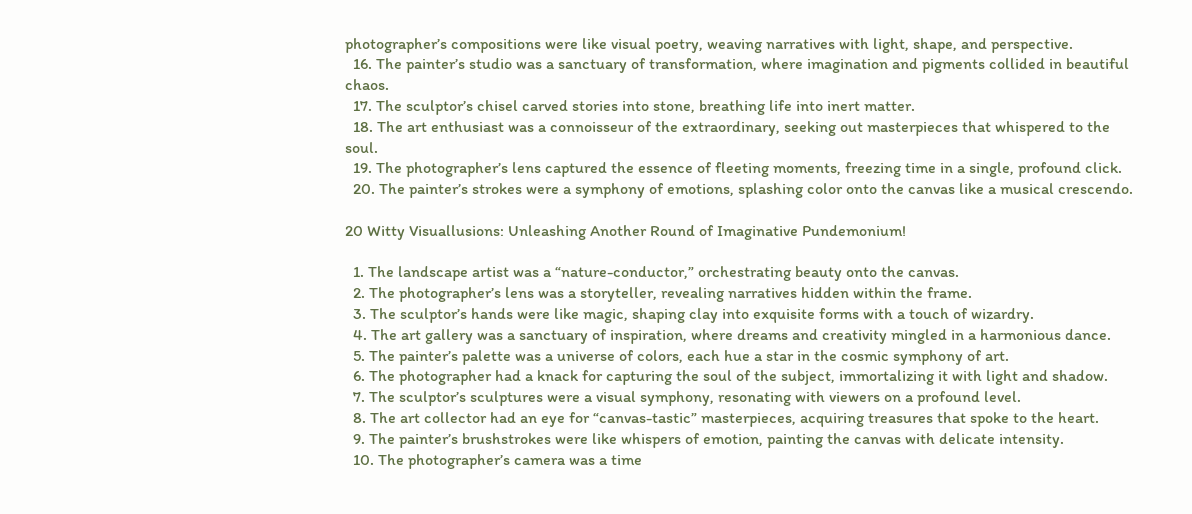photographer’s compositions were like visual poetry, weaving narratives with light, shape, and perspective.
  16. The painter’s studio was a sanctuary of transformation, where imagination and pigments collided in beautiful chaos.
  17. The sculptor’s chisel carved stories into stone, breathing life into inert matter.
  18. The art enthusiast was a connoisseur of the extraordinary, seeking out masterpieces that whispered to the soul.
  19. The photographer’s lens captured the essence of fleeting moments, freezing time in a single, profound click.
  20. The painter’s strokes were a symphony of emotions, splashing color onto the canvas like a musical crescendo.

20 Witty Visuallusions: Unleashing Another Round of Imaginative Pundemonium!

  1. The landscape artist was a “nature-conductor,” orchestrating beauty onto the canvas.
  2. The photographer’s lens was a storyteller, revealing narratives hidden within the frame.
  3. The sculptor’s hands were like magic, shaping clay into exquisite forms with a touch of wizardry.
  4. The art gallery was a sanctuary of inspiration, where dreams and creativity mingled in a harmonious dance.
  5. The painter’s palette was a universe of colors, each hue a star in the cosmic symphony of art.
  6. The photographer had a knack for capturing the soul of the subject, immortalizing it with light and shadow.
  7. The sculptor’s sculptures were a visual symphony, resonating with viewers on a profound level.
  8. The art collector had an eye for “canvas-tastic” masterpieces, acquiring treasures that spoke to the heart.
  9. The painter’s brushstrokes were like whispers of emotion, painting the canvas with delicate intensity.
  10. The photographer’s camera was a time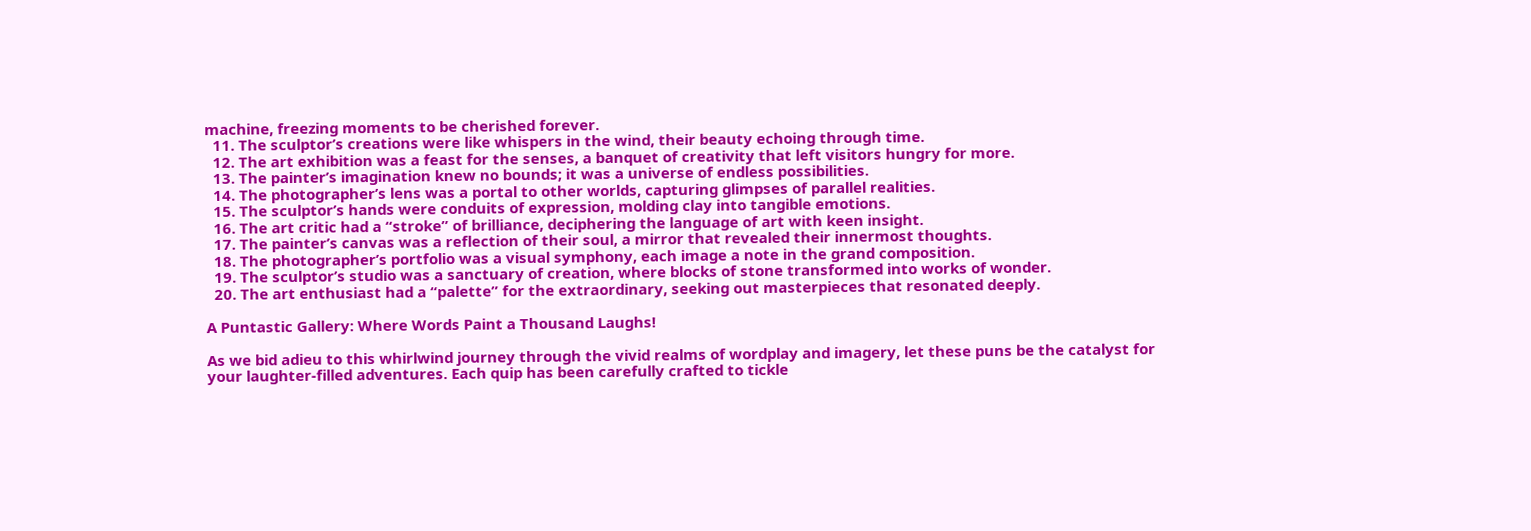machine, freezing moments to be cherished forever.
  11. The sculptor’s creations were like whispers in the wind, their beauty echoing through time.
  12. The art exhibition was a feast for the senses, a banquet of creativity that left visitors hungry for more.
  13. The painter’s imagination knew no bounds; it was a universe of endless possibilities.
  14. The photographer’s lens was a portal to other worlds, capturing glimpses of parallel realities.
  15. The sculptor’s hands were conduits of expression, molding clay into tangible emotions.
  16. The art critic had a “stroke” of brilliance, deciphering the language of art with keen insight.
  17. The painter’s canvas was a reflection of their soul, a mirror that revealed their innermost thoughts.
  18. The photographer’s portfolio was a visual symphony, each image a note in the grand composition.
  19. The sculptor’s studio was a sanctuary of creation, where blocks of stone transformed into works of wonder.
  20. The art enthusiast had a “palette” for the extraordinary, seeking out masterpieces that resonated deeply.

A Puntastic Gallery: Where Words Paint a Thousand Laughs!

As we bid adieu to this whirlwind journey through the vivid realms of wordplay and imagery, let these puns be the catalyst for your laughter-filled adventures. Each quip has been carefully crafted to tickle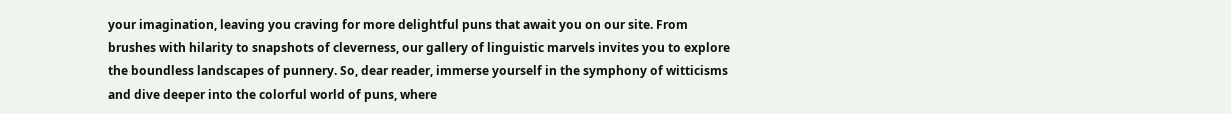your imagination, leaving you craving for more delightful puns that await you on our site. From brushes with hilarity to snapshots of cleverness, our gallery of linguistic marvels invites you to explore the boundless landscapes of punnery. So, dear reader, immerse yourself in the symphony of witticisms and dive deeper into the colorful world of puns, where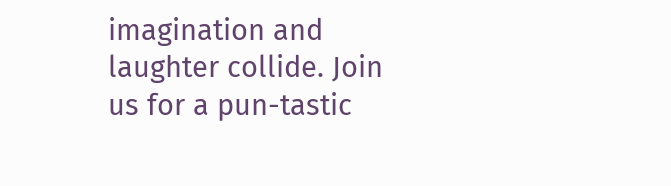imagination and laughter collide. Join us for a pun-tastic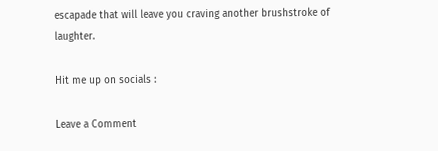escapade that will leave you craving another brushstroke of laughter.

Hit me up on socials :

Leave a Comment